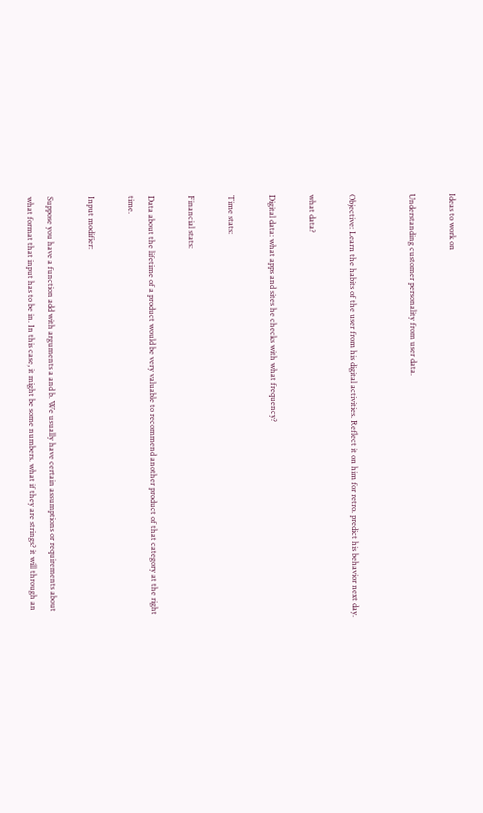Ideas to work on

Understanding customer personality from user data.


Objective: Learn the habits of the user from his digital activities. Reflect it on him for retro. predict his behavior next day.

what data?

Digital data: what apps and sites he checks with what frequency?

Time stats:

Financial stats:

Data about the lifetime of a product would be very valuable to recommend another product of that category at the right time.

Input modifier:

Suppose you have a function add with arguments a and b. We usually have certain assumptions or requirements about what format that input has to be in. In this case, it might be some numbers. what if they are strings? it will through an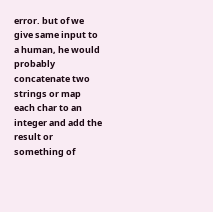error. but of we give same input to a human, he would probably concatenate two strings or map each char to an integer and add the result or something of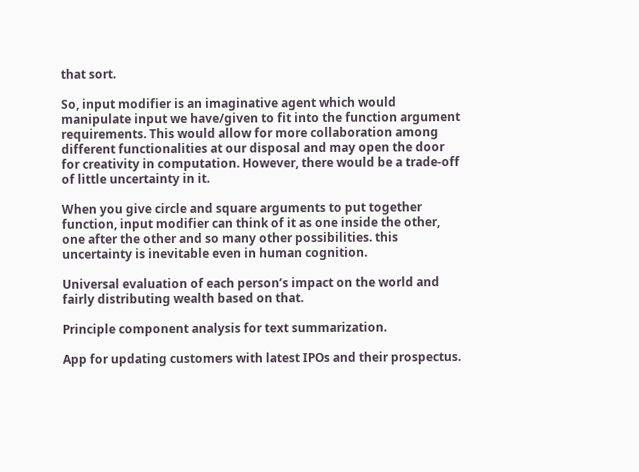that sort.

So, input modifier is an imaginative agent which would manipulate input we have/given to fit into the function argument requirements. This would allow for more collaboration among different functionalities at our disposal and may open the door for creativity in computation. However, there would be a trade-off of little uncertainty in it.

When you give circle and square arguments to put together function, input modifier can think of it as one inside the other, one after the other and so many other possibilities. this uncertainty is inevitable even in human cognition.

Universal evaluation of each person’s impact on the world and fairly distributing wealth based on that.

Principle component analysis for text summarization.

App for updating customers with latest IPOs and their prospectus.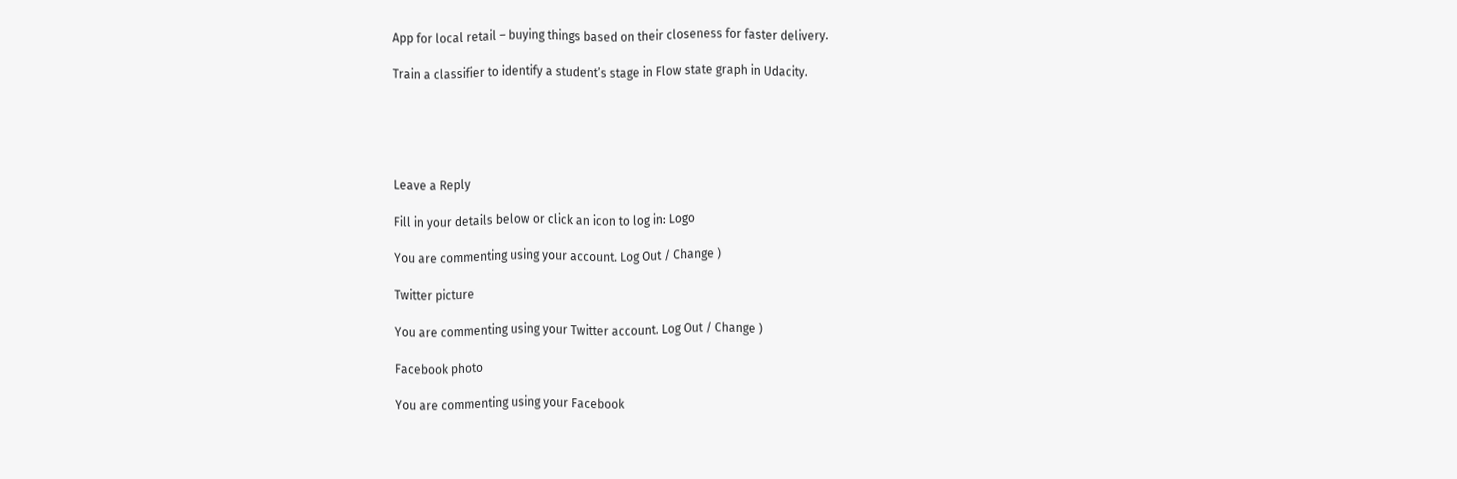App for local retail – buying things based on their closeness for faster delivery.

Train a classifier to identify a student’s stage in Flow state graph in Udacity.





Leave a Reply

Fill in your details below or click an icon to log in: Logo

You are commenting using your account. Log Out / Change )

Twitter picture

You are commenting using your Twitter account. Log Out / Change )

Facebook photo

You are commenting using your Facebook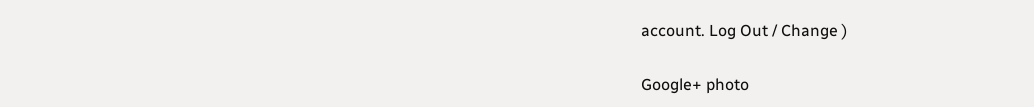account. Log Out / Change )

Google+ photo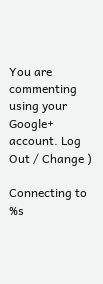You are commenting using your Google+ account. Log Out / Change )

Connecting to %s